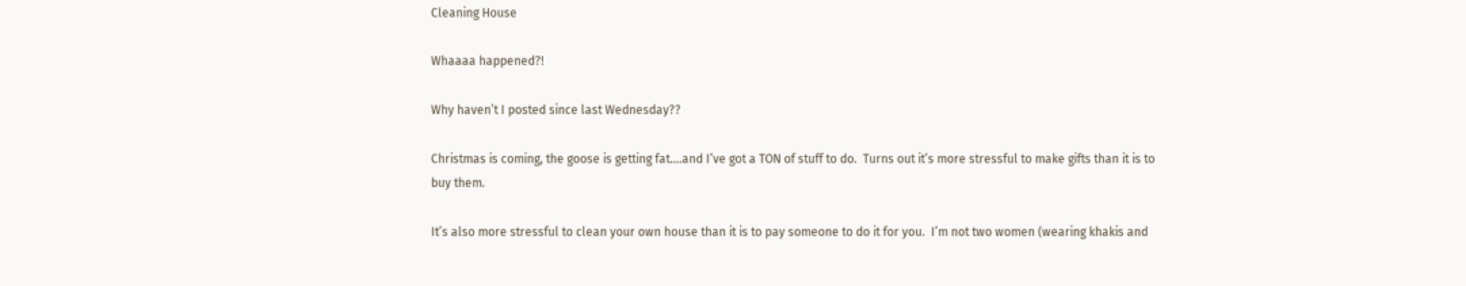Cleaning House

Whaaaa happened?!

Why haven’t I posted since last Wednesday??

Christmas is coming, the goose is getting fat….and I’ve got a TON of stuff to do.  Turns out it’s more stressful to make gifts than it is to buy them.

It’s also more stressful to clean your own house than it is to pay someone to do it for you.  I’m not two women (wearing khakis and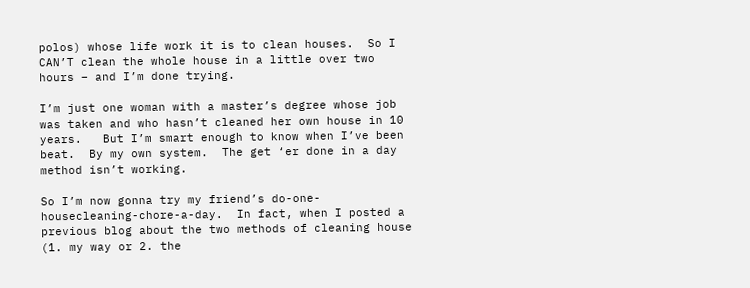polos) whose life work it is to clean houses.  So I CAN’T clean the whole house in a little over two hours – and I’m done trying.

I’m just one woman with a master’s degree whose job was taken and who hasn’t cleaned her own house in 10 years.   But I’m smart enough to know when I’ve been beat.  By my own system.  The get ‘er done in a day method isn’t working.

So I’m now gonna try my friend’s do-one-housecleaning-chore-a-day.  In fact, when I posted a previous blog about the two methods of cleaning house (1. my way or 2. the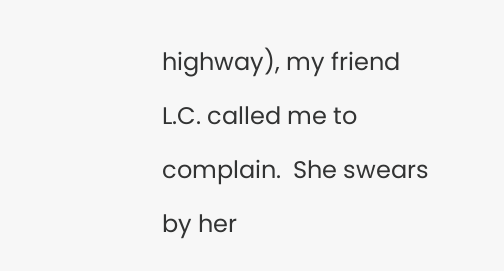highway), my friend L.C. called me to complain.  She swears by her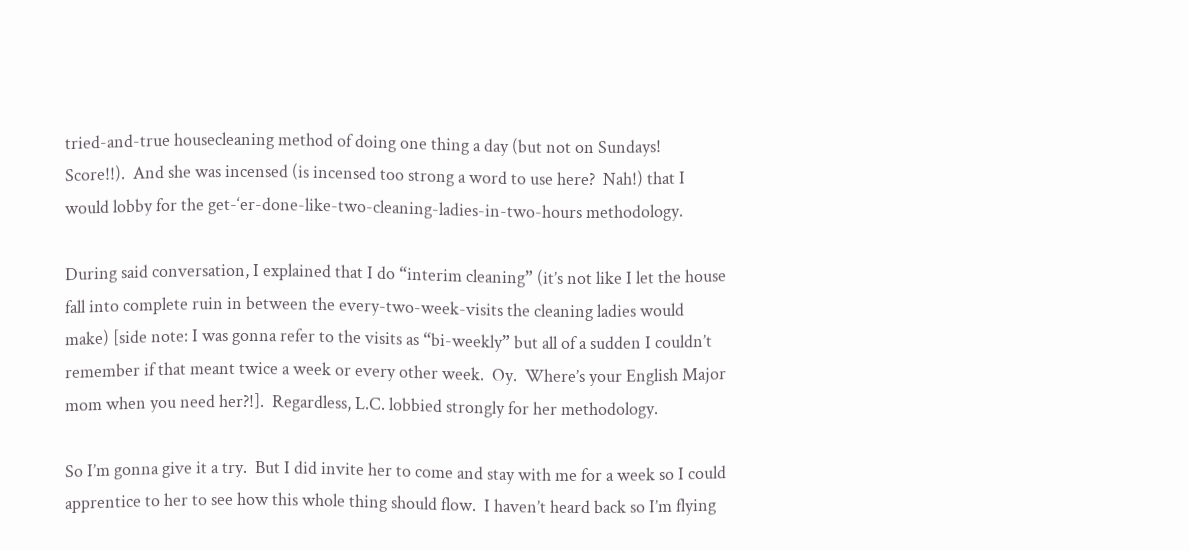tried-and-true housecleaning method of doing one thing a day (but not on Sundays!  Score!!).  And she was incensed (is incensed too strong a word to use here?  Nah!) that I would lobby for the get-‘er-done-like-two-cleaning-ladies-in-two-hours methodology.

During said conversation, I explained that I do “interim cleaning” (it’s not like I let the house fall into complete ruin in between the every-two-week-visits the cleaning ladies would make) [side note: I was gonna refer to the visits as “bi-weekly” but all of a sudden I couldn’t remember if that meant twice a week or every other week.  Oy.  Where’s your English Major mom when you need her?!].  Regardless, L.C. lobbied strongly for her methodology.

So I’m gonna give it a try.  But I did invite her to come and stay with me for a week so I could apprentice to her to see how this whole thing should flow.  I haven’t heard back so I’m flying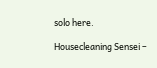solo here.

Housecleaning Sensei –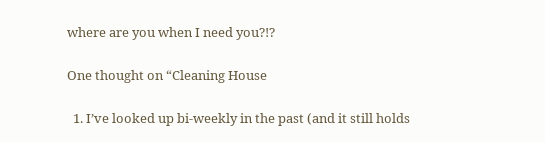where are you when I need you?!?

One thought on “Cleaning House

  1. I’ve looked up bi-weekly in the past (and it still holds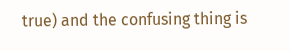true) and the confusing thing is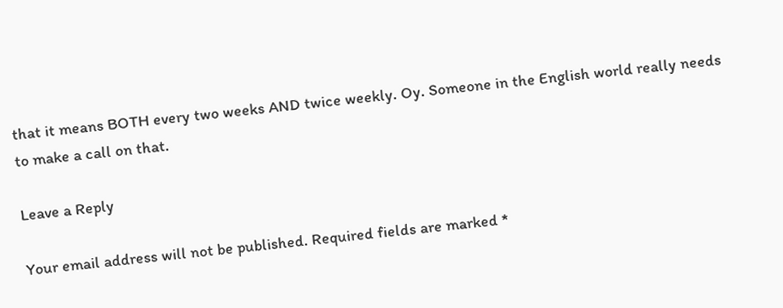that it means BOTH every two weeks AND twice weekly. Oy. Someone in the English world really needs to make a call on that.

Leave a Reply

Your email address will not be published. Required fields are marked *